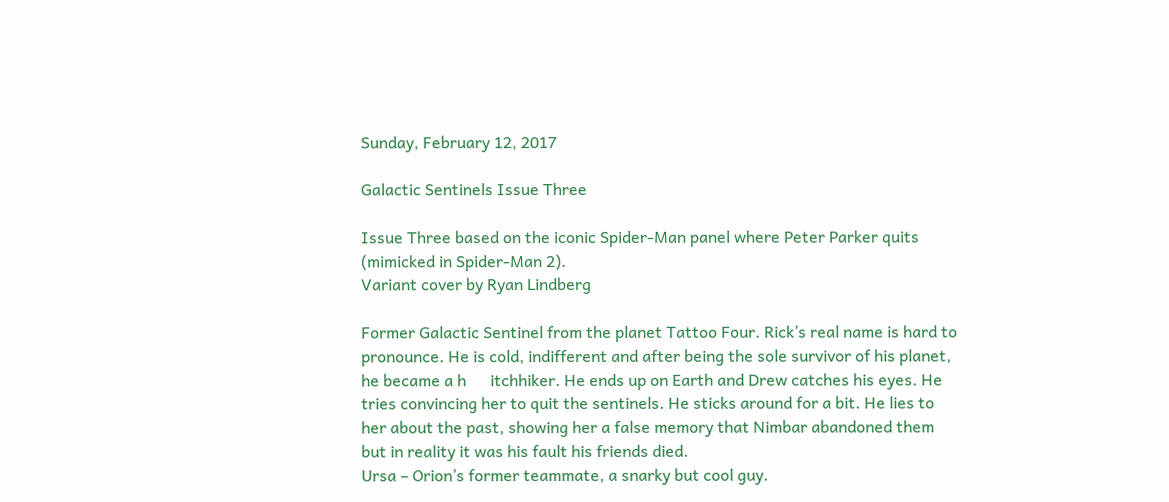Sunday, February 12, 2017

Galactic Sentinels Issue Three

Issue Three based on the iconic Spider-Man panel where Peter Parker quits (mimicked in Spider-Man 2).
Variant cover by Ryan Lindberg

Former Galactic Sentinel from the planet Tattoo Four. Rick’s real name is hard to pronounce. He is cold, indifferent and after being the sole survivor of his planet, he became a h      itchhiker. He ends up on Earth and Drew catches his eyes. He tries convincing her to quit the sentinels. He sticks around for a bit. He lies to her about the past, showing her a false memory that Nimbar abandoned them but in reality it was his fault his friends died.
Ursa – Orion’s former teammate, a snarky but cool guy.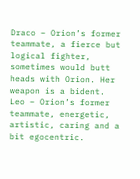Draco – Orion’s former teammate, a fierce but logical fighter, sometimes would butt heads with Orion. Her weapon is a bident.
Leo – Orion’s former teammate, energetic, artistic, caring and a bit egocentric.